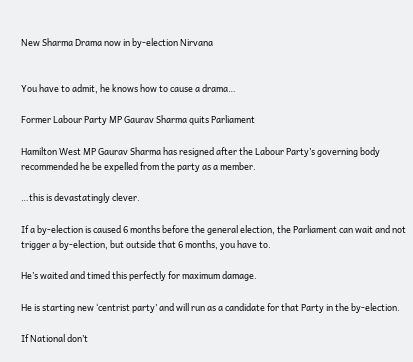New Sharma Drama now in by-election Nirvana


You have to admit, he knows how to cause a drama…

Former Labour Party MP Gaurav Sharma quits Parliament

Hamilton West MP Gaurav Sharma has resigned after the Labour Party’s governing body recommended he be expelled from the party as a member.

…this is devastatingly clever.

If a by-election is caused 6 months before the general election, the Parliament can wait and not trigger a by-election, but outside that 6 months, you have to.

He’s waited and timed this perfectly for maximum damage.

He is starting new ‘centrist party’ and will run as a candidate for that Party in the by-election.

If National don’t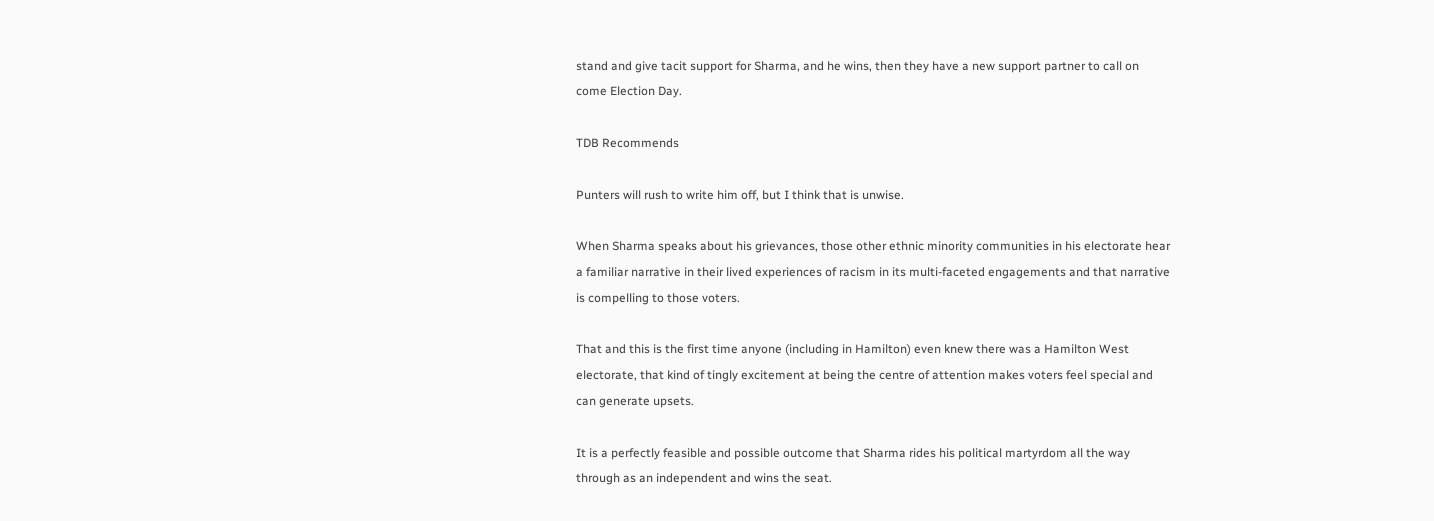stand and give tacit support for Sharma, and he wins, then they have a new support partner to call on come Election Day.

TDB Recommends

Punters will rush to write him off, but I think that is unwise.

When Sharma speaks about his grievances, those other ethnic minority communities in his electorate hear a familiar narrative in their lived experiences of racism in its multi-faceted engagements and that narrative is compelling to those voters.

That and this is the first time anyone (including in Hamilton) even knew there was a Hamilton West electorate, that kind of tingly excitement at being the centre of attention makes voters feel special and can generate upsets.

It is a perfectly feasible and possible outcome that Sharma rides his political martyrdom all the way through as an independent and wins the seat.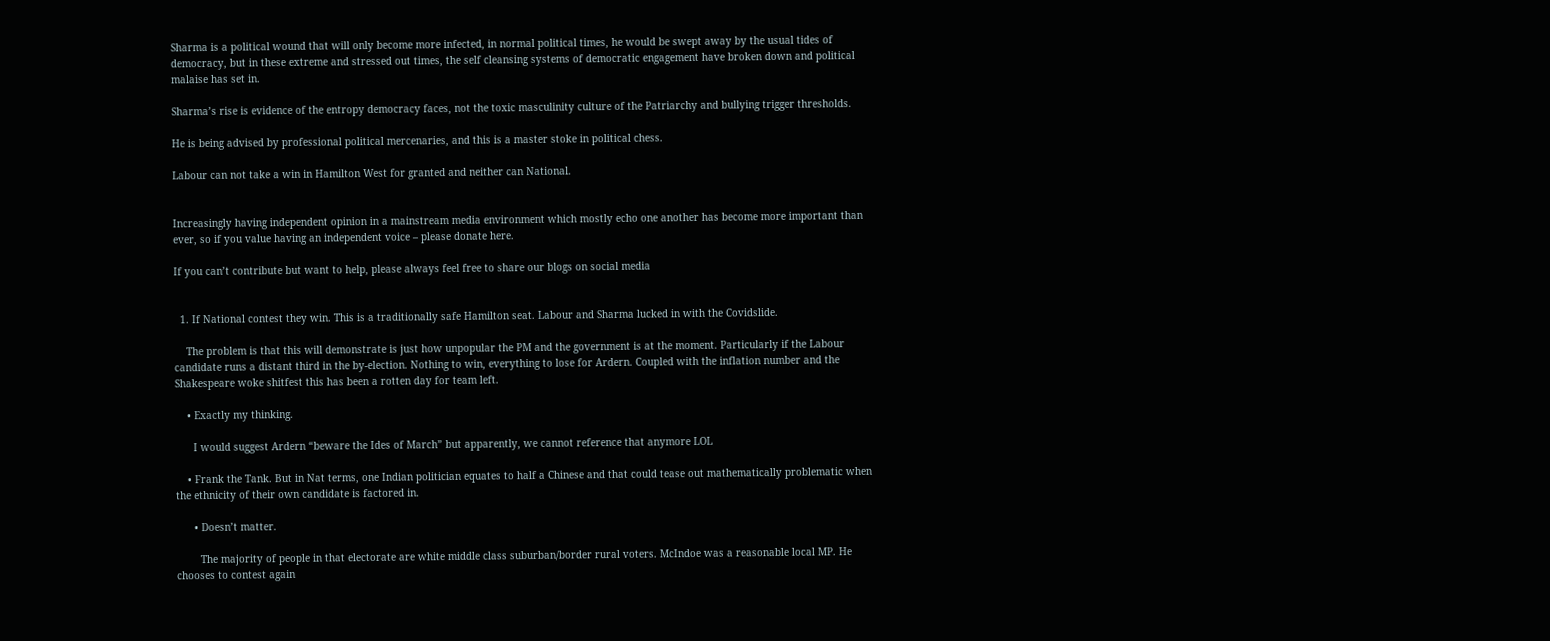Sharma is a political wound that will only become more infected, in normal political times, he would be swept away by the usual tides of democracy, but in these extreme and stressed out times, the self cleansing systems of democratic engagement have broken down and political malaise has set in.

Sharma’s rise is evidence of the entropy democracy faces, not the toxic masculinity culture of the Patriarchy and bullying trigger thresholds.

He is being advised by professional political mercenaries, and this is a master stoke in political chess.

Labour can not take a win in Hamilton West for granted and neither can National.


Increasingly having independent opinion in a mainstream media environment which mostly echo one another has become more important than ever, so if you value having an independent voice – please donate here.

If you can’t contribute but want to help, please always feel free to share our blogs on social media


  1. If National contest they win. This is a traditionally safe Hamilton seat. Labour and Sharma lucked in with the Covidslide.

    The problem is that this will demonstrate is just how unpopular the PM and the government is at the moment. Particularly if the Labour candidate runs a distant third in the by-election. Nothing to win, everything to lose for Ardern. Coupled with the inflation number and the Shakespeare woke shitfest this has been a rotten day for team left.

    • Exactly my thinking.

      I would suggest Ardern “beware the Ides of March” but apparently, we cannot reference that anymore LOL

    • Frank the Tank. But in Nat terms, one Indian politician equates to half a Chinese and that could tease out mathematically problematic when the ethnicity of their own candidate is factored in.

      • Doesn’t matter.

        The majority of people in that electorate are white middle class suburban/border rural voters. McIndoe was a reasonable local MP. He chooses to contest again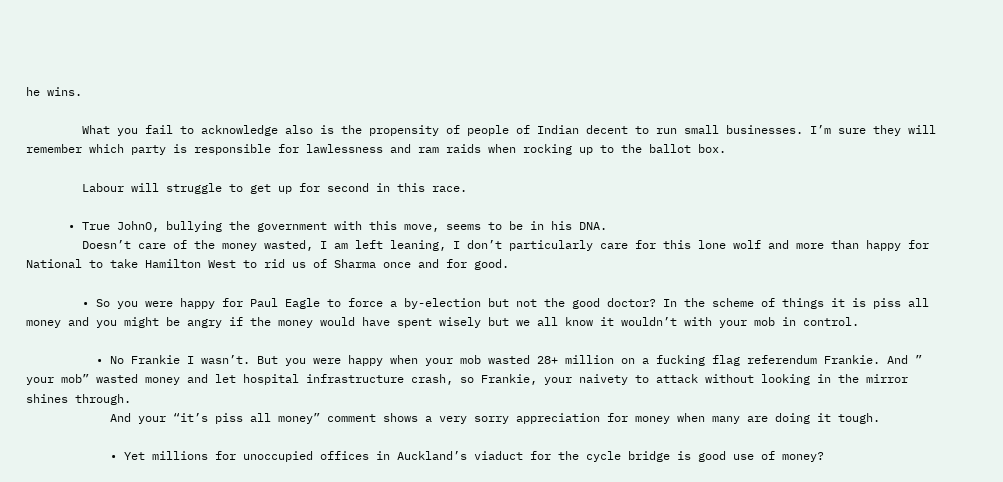he wins.

        What you fail to acknowledge also is the propensity of people of Indian decent to run small businesses. I’m sure they will remember which party is responsible for lawlessness and ram raids when rocking up to the ballot box.

        Labour will struggle to get up for second in this race.

      • True JohnO, bullying the government with this move, seems to be in his DNA.
        Doesn’t care of the money wasted, I am left leaning, I don’t particularly care for this lone wolf and more than happy for National to take Hamilton West to rid us of Sharma once and for good.

        • So you were happy for Paul Eagle to force a by-election but not the good doctor? In the scheme of things it is piss all money and you might be angry if the money would have spent wisely but we all know it wouldn’t with your mob in control.

          • No Frankie I wasn’t. But you were happy when your mob wasted 28+ million on a fucking flag referendum Frankie. And ” your mob” wasted money and let hospital infrastructure crash, so Frankie, your naivety to attack without looking in the mirror shines through.
            And your “it’s piss all money” comment shows a very sorry appreciation for money when many are doing it tough.

            • Yet millions for unoccupied offices in Auckland’s viaduct for the cycle bridge is good use of money?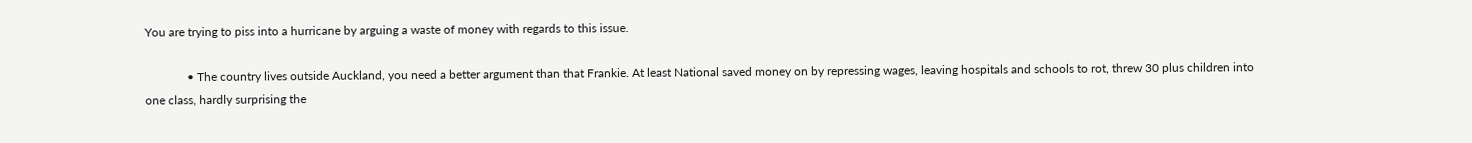You are trying to piss into a hurricane by arguing a waste of money with regards to this issue.

              • The country lives outside Auckland, you need a better argument than that Frankie. At least National saved money on by repressing wages, leaving hospitals and schools to rot, threw 30 plus children into one class, hardly surprising the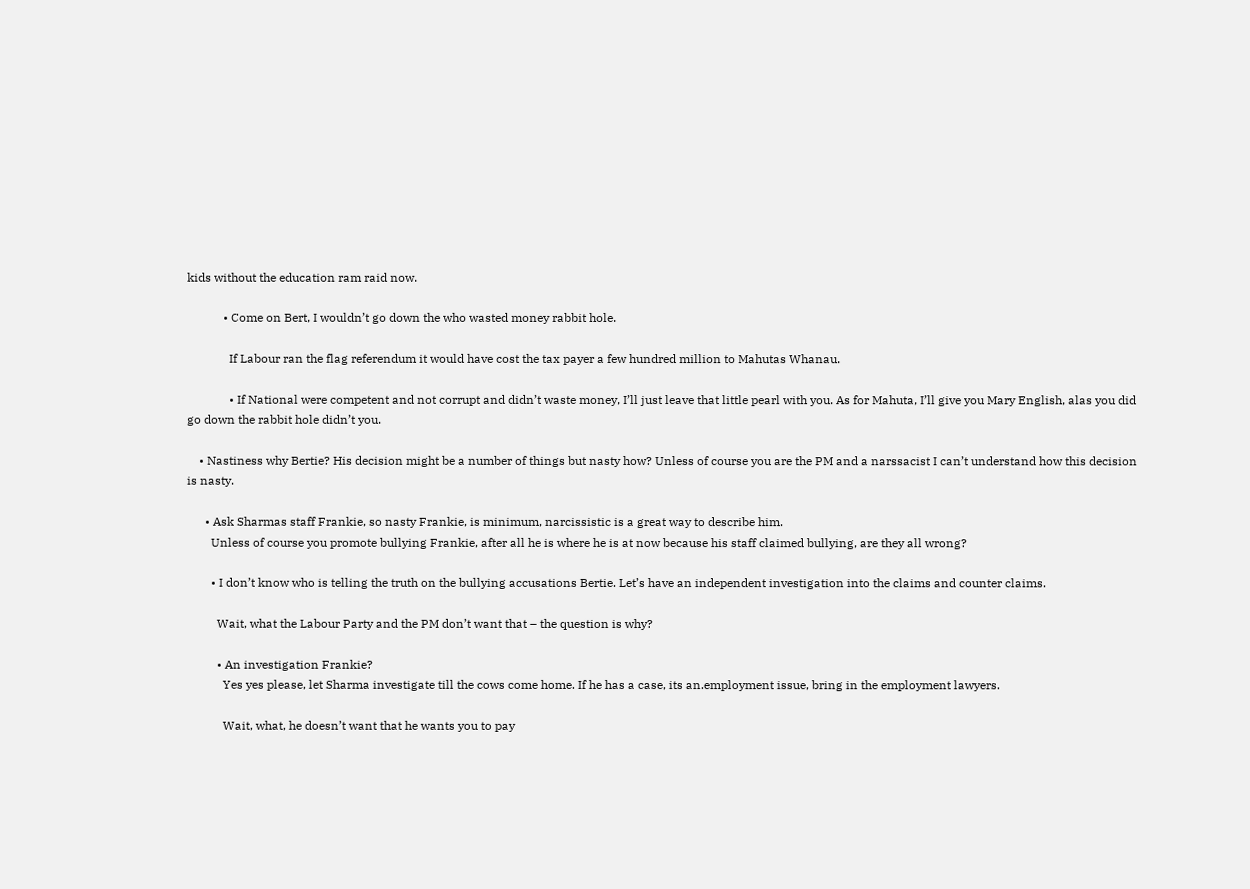kids without the education ram raid now.

            • Come on Bert, I wouldn’t go down the who wasted money rabbit hole.

              If Labour ran the flag referendum it would have cost the tax payer a few hundred million to Mahutas Whanau.

              • If National were competent and not corrupt and didn’t waste money, I’ll just leave that little pearl with you. As for Mahuta, I’ll give you Mary English, alas you did go down the rabbit hole didn’t you.

    • Nastiness why Bertie? His decision might be a number of things but nasty how? Unless of course you are the PM and a narssacist I can’t understand how this decision is nasty.

      • Ask Sharmas staff Frankie, so nasty Frankie, is minimum, narcissistic is a great way to describe him.
        Unless of course you promote bullying Frankie, after all he is where he is at now because his staff claimed bullying, are they all wrong?

        • I don’t know who is telling the truth on the bullying accusations Bertie. Let’s have an independent investigation into the claims and counter claims.

          Wait, what the Labour Party and the PM don’t want that – the question is why?

          • An investigation Frankie?
            Yes yes please, let Sharma investigate till the cows come home. If he has a case, its an.employment issue, bring in the employment lawyers.

            Wait, what, he doesn’t want that he wants you to pay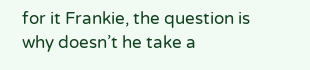for it Frankie, the question is why doesn’t he take a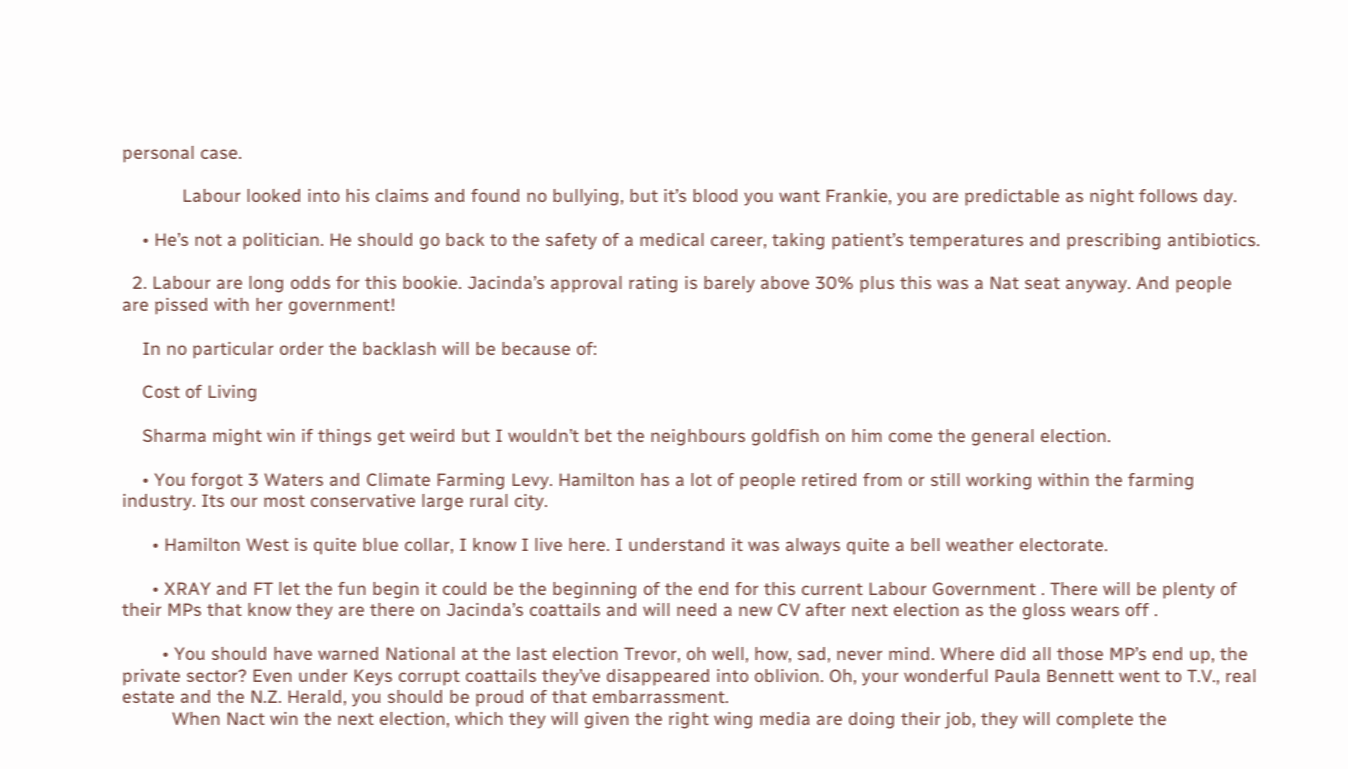personal case.

            Labour looked into his claims and found no bullying, but it’s blood you want Frankie, you are predictable as night follows day.

    • He’s not a politician. He should go back to the safety of a medical career, taking patient’s temperatures and prescribing antibiotics.

  2. Labour are long odds for this bookie. Jacinda’s approval rating is barely above 30% plus this was a Nat seat anyway. And people are pissed with her government!

    In no particular order the backlash will be because of:

    Cost of Living

    Sharma might win if things get weird but I wouldn’t bet the neighbours goldfish on him come the general election.

    • You forgot 3 Waters and Climate Farming Levy. Hamilton has a lot of people retired from or still working within the farming industry. Its our most conservative large rural city.

      • Hamilton West is quite blue collar, I know I live here. I understand it was always quite a bell weather electorate.

      • XRAY and FT let the fun begin it could be the beginning of the end for this current Labour Government . There will be plenty of their MPs that know they are there on Jacinda’s coattails and will need a new CV after next election as the gloss wears off .

        • You should have warned National at the last election Trevor, oh well, how, sad, never mind. Where did all those MP’s end up, the private sector? Even under Keys corrupt coattails they’ve disappeared into oblivion. Oh, your wonderful Paula Bennett went to T.V., real estate and the N.Z. Herald, you should be proud of that embarrassment.
          When Nact win the next election, which they will given the right wing media are doing their job, they will complete the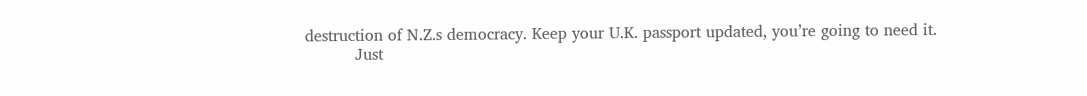destruction of N.Z.s democracy. Keep your U.K. passport updated, you’re going to need it.
          Just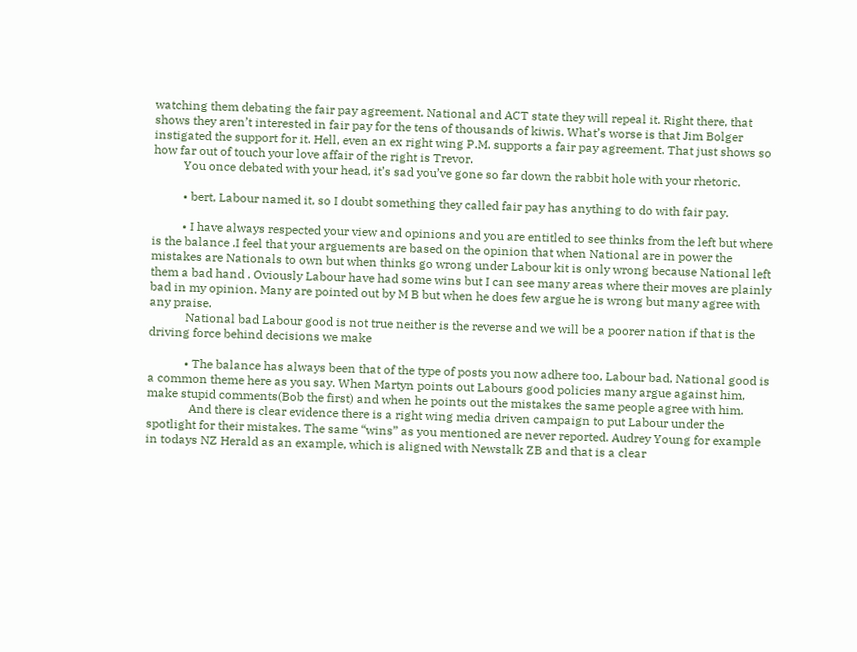watching them debating the fair pay agreement. National and ACT state they will repeal it. Right there, that shows they aren’t interested in fair pay for the tens of thousands of kiwis. What’s worse is that Jim Bolger instigated the support for it. Hell, even an ex right wing P.M. supports a fair pay agreement. That just shows so how far out of touch your love affair of the right is Trevor.
          You once debated with your head, it’s sad you’ve gone so far down the rabbit hole with your rhetoric.

          • bert, Labour named it, so I doubt something they called fair pay has anything to do with fair pay.

          • I have always respected your view and opinions and you are entitled to see thinks from the left but where is the balance .I feel that your arguements are based on the opinion that when National are in power the mistakes are Nationals to own but when thinks go wrong under Labour kit is only wrong because National left them a bad hand . Oviously Labour have had some wins but I can see many areas where their moves are plainly bad in my opinion. Many are pointed out by M B but when he does few argue he is wrong but many agree with any praise.
            National bad Labour good is not true neither is the reverse and we will be a poorer nation if that is the driving force behind decisions we make

            • The balance has always been that of the type of posts you now adhere too, Labour bad, National good is a common theme here as you say. When Martyn points out Labours good policies many argue against him, make stupid comments(Bob the first) and when he points out the mistakes the same people agree with him.
              And there is clear evidence there is a right wing media driven campaign to put Labour under the spotlight for their mistakes. The same “wins” as you mentioned are never reported. Audrey Young for example in todays NZ Herald as an example, which is aligned with Newstalk ZB and that is a clear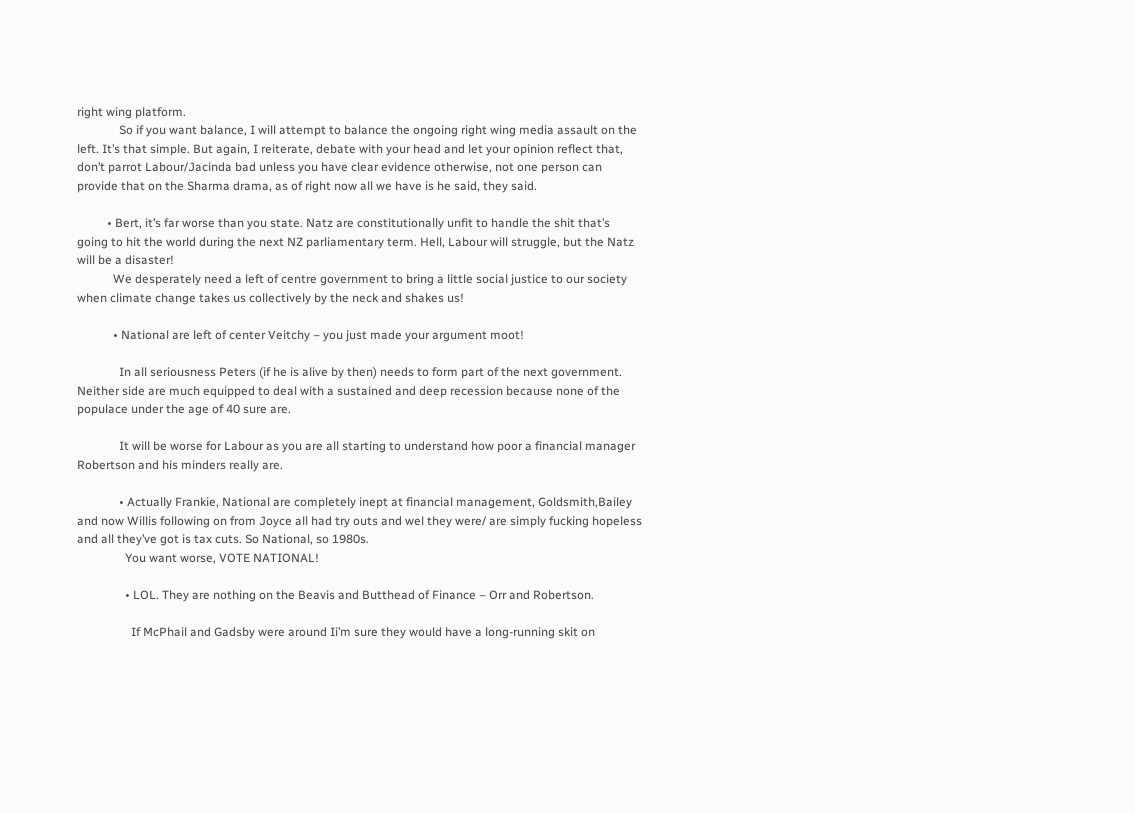right wing platform.
              So if you want balance, I will attempt to balance the ongoing right wing media assault on the left. It’s that simple. But again, I reiterate, debate with your head and let your opinion reflect that, don’t parrot Labour/Jacinda bad unless you have clear evidence otherwise, not one person can provide that on the Sharma drama, as of right now all we have is he said, they said.

          • Bert, it’s far worse than you state. Natz are constitutionally unfit to handle the shit that’s going to hit the world during the next NZ parliamentary term. Hell, Labour will struggle, but the Natz will be a disaster!
            We desperately need a left of centre government to bring a little social justice to our society when climate change takes us collectively by the neck and shakes us!

            • National are left of center Veitchy – you just made your argument moot!

              In all seriousness Peters (if he is alive by then) needs to form part of the next government. Neither side are much equipped to deal with a sustained and deep recession because none of the populace under the age of 40 sure are.

              It will be worse for Labour as you are all starting to understand how poor a financial manager Robertson and his minders really are.

              • Actually Frankie, National are completely inept at financial management, Goldsmith,Bailey and now Willis following on from Joyce all had try outs and wel they were/ are simply fucking hopeless and all they’ve got is tax cuts. So National, so 1980s.
                You want worse, VOTE NATIONAL!

                • LOL. They are nothing on the Beavis and Butthead of Finance – Orr and Robertson.

                  If McPhail and Gadsby were around Ii’m sure they would have a long-running skit on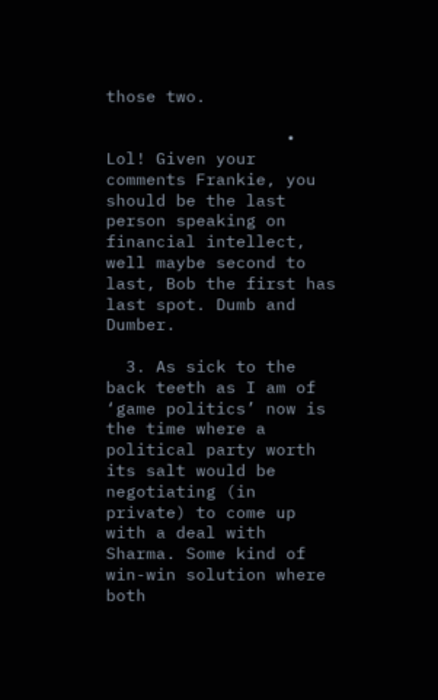those two.

                  • Lol! Given your comments Frankie, you should be the last person speaking on financial intellect, well maybe second to last, Bob the first has last spot. Dumb and Dumber.

  3. As sick to the back teeth as I am of ‘game politics’ now is the time where a political party worth its salt would be negotiating (in private) to come up with a deal with Sharma. Some kind of win-win solution where both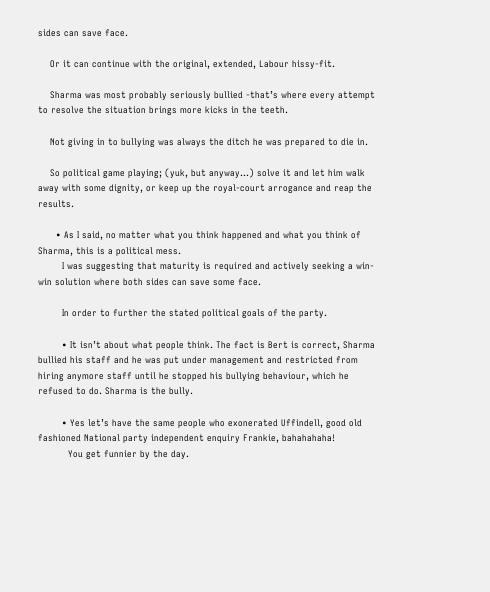sides can save face.

    Or it can continue with the original, extended, Labour hissy-fit.

    Sharma was most probably seriously bullied -that’s where every attempt to resolve the situation brings more kicks in the teeth.

    Not giving in to bullying was always the ditch he was prepared to die in.

    So political game playing; (yuk, but anyway…) solve it and let him walk away with some dignity, or keep up the royal-court arrogance and reap the results.

      • As I said, no matter what you think happened and what you think of Sharma, this is a political mess.
        I was suggesting that maturity is required and actively seeking a win-win solution where both sides can save some face.

        In order to further the stated political goals of the party.

        • It isn’t about what people think. The fact is Bert is correct, Sharma bullied his staff and he was put under management and restricted from hiring anymore staff until he stopped his bullying behaviour, which he refused to do. Sharma is the bully.

        • Yes let’s have the same people who exonerated Uffindell, good old fashioned National party independent enquiry Frankie, bahahahaha!
          You get funnier by the day.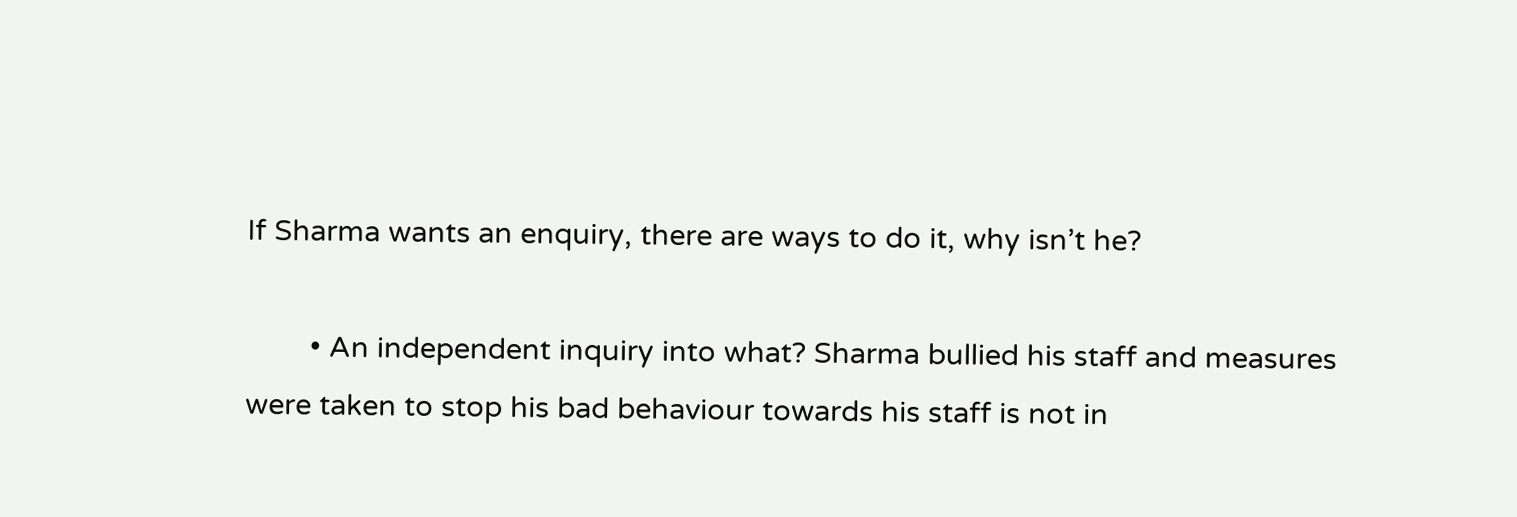If Sharma wants an enquiry, there are ways to do it, why isn’t he?

        • An independent inquiry into what? Sharma bullied his staff and measures were taken to stop his bad behaviour towards his staff is not in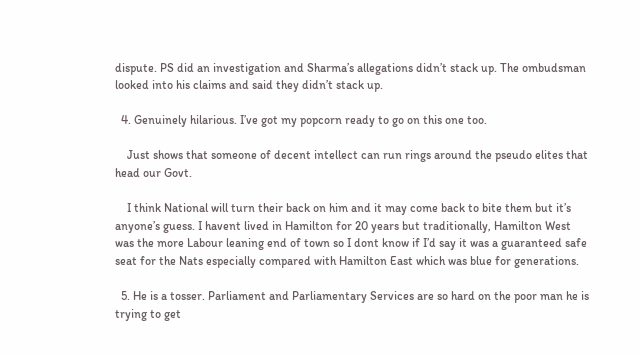dispute. PS did an investigation and Sharma’s allegations didn’t stack up. The ombudsman looked into his claims and said they didn’t stack up.

  4. Genuinely hilarious. I’ve got my popcorn ready to go on this one too.

    Just shows that someone of decent intellect can run rings around the pseudo elites that head our Govt.

    I think National will turn their back on him and it may come back to bite them but it’s anyone’s guess. I havent lived in Hamilton for 20 years but traditionally, Hamilton West was the more Labour leaning end of town so I dont know if I’d say it was a guaranteed safe seat for the Nats especially compared with Hamilton East which was blue for generations.

  5. He is a tosser. Parliament and Parliamentary Services are so hard on the poor man he is trying to get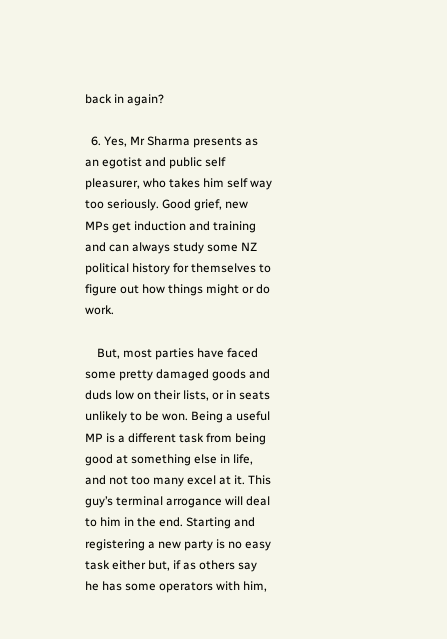back in again?

  6. Yes, Mr Sharma presents as an egotist and public self pleasurer, who takes him self way too seriously. Good grief, new MPs get induction and training and can always study some NZ political history for themselves to figure out how things might or do work.

    But, most parties have faced some pretty damaged goods and duds low on their lists, or in seats unlikely to be won. Being a useful MP is a different task from being good at something else in life, and not too many excel at it. This guy’s terminal arrogance will deal to him in the end. Starting and registering a new party is no easy task either but, if as others say he has some operators with him,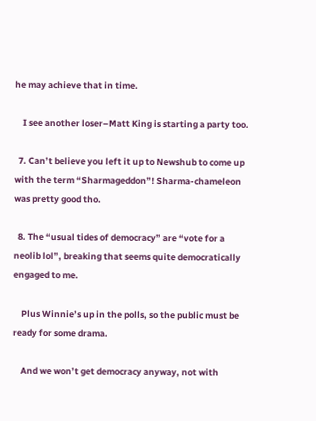he may achieve that in time.

    I see another loser–Matt King is starting a party too.

  7. Can’t believe you left it up to Newshub to come up with the term “Sharmageddon”! Sharma-chameleon was pretty good tho.

  8. The “usual tides of democracy” are “vote for a neolib lol”, breaking that seems quite democratically engaged to me.

    Plus Winnie’s up in the polls, so the public must be ready for some drama.

    And we won’t get democracy anyway, not with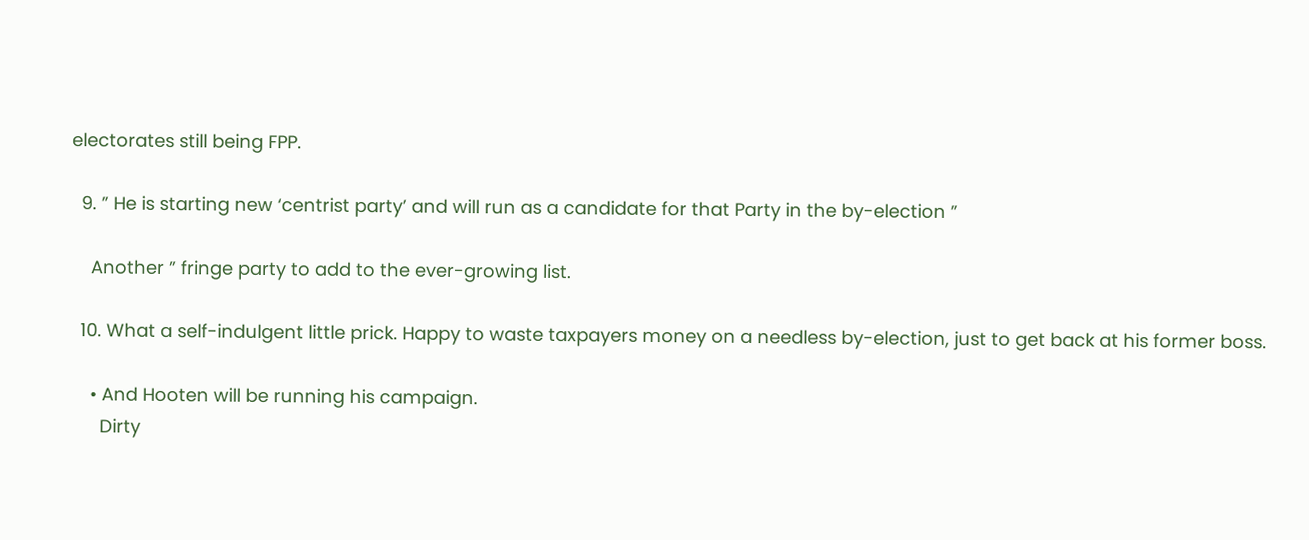electorates still being FPP.

  9. ” He is starting new ‘centrist party’ and will run as a candidate for that Party in the by-election ”

    Another ” fringe party to add to the ever-growing list.

  10. What a self-indulgent little prick. Happy to waste taxpayers money on a needless by-election, just to get back at his former boss.

    • And Hooten will be running his campaign.
      Dirty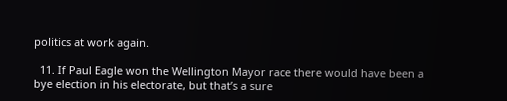politics at work again.

  11. If Paul Eagle won the Wellington Mayor race there would have been a bye election in his electorate, but that’s a sure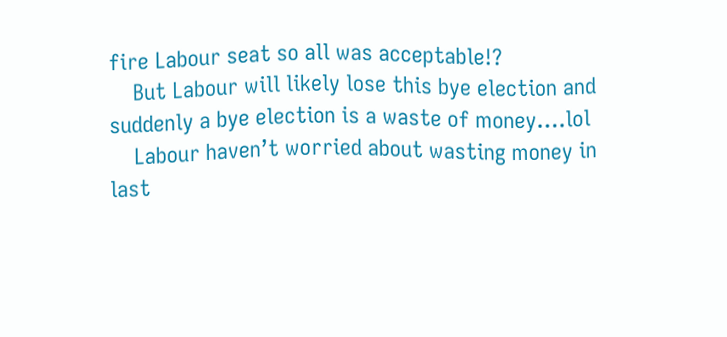fire Labour seat so all was acceptable!?
    But Labour will likely lose this bye election and suddenly a bye election is a waste of money….lol
    Labour haven’t worried about wasting money in last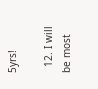5yrs!

  12. I will be most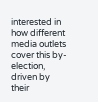interested in how different media outlets cover this by-election, driven by their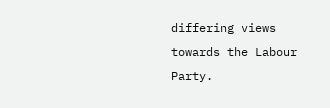differing views towards the Labour Party.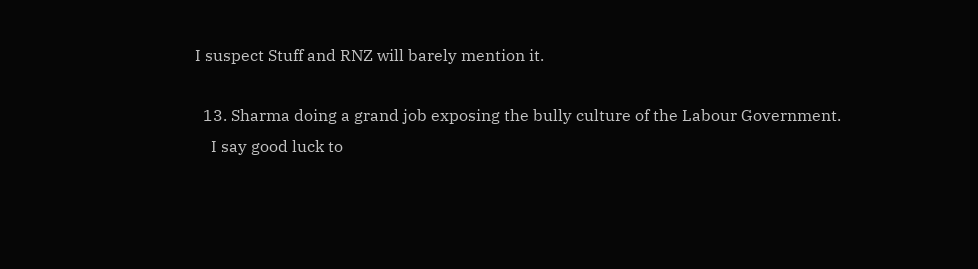I suspect Stuff and RNZ will barely mention it.

  13. Sharma doing a grand job exposing the bully culture of the Labour Government.
    I say good luck to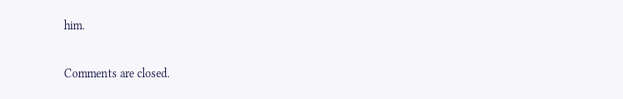him.

Comments are closed.